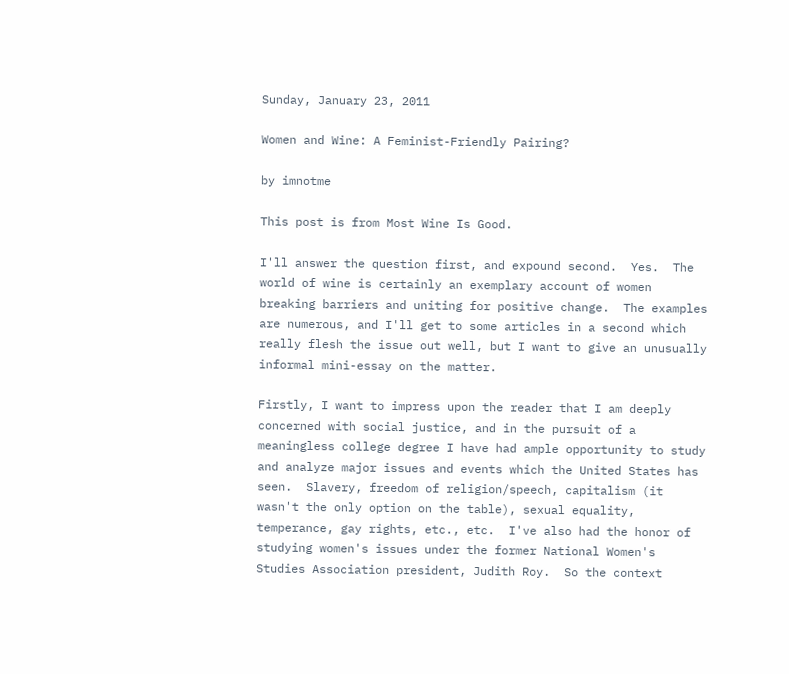Sunday, January 23, 2011

Women and Wine: A Feminist-Friendly Pairing?

by imnotme

This post is from Most Wine Is Good.

I'll answer the question first, and expound second.  Yes.  The world of wine is certainly an exemplary account of women breaking barriers and uniting for positive change.  The examples are numerous, and I'll get to some articles in a second which really flesh the issue out well, but I want to give an unusually informal mini-essay on the matter.

Firstly, I want to impress upon the reader that I am deeply concerned with social justice, and in the pursuit of a meaningless college degree I have had ample opportunity to study and analyze major issues and events which the United States has seen.  Slavery, freedom of religion/speech, capitalism (it wasn't the only option on the table), sexual equality, temperance, gay rights, etc., etc.  I've also had the honor of studying women's issues under the former National Women's Studies Association president, Judith Roy.  So the context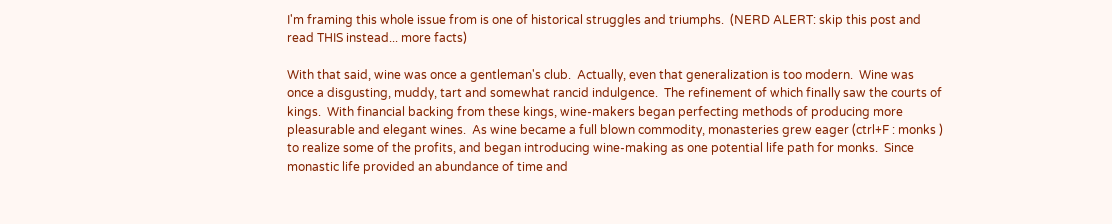I'm framing this whole issue from is one of historical struggles and triumphs.  (NERD ALERT: skip this post and read THIS instead... more facts)

With that said, wine was once a gentleman's club.  Actually, even that generalization is too modern.  Wine was once a disgusting, muddy, tart and somewhat rancid indulgence.  The refinement of which finally saw the courts of kings.  With financial backing from these kings, wine-makers began perfecting methods of producing more pleasurable and elegant wines.  As wine became a full blown commodity, monasteries grew eager (ctrl+F : monks ) to realize some of the profits, and began introducing wine-making as one potential life path for monks.  Since monastic life provided an abundance of time and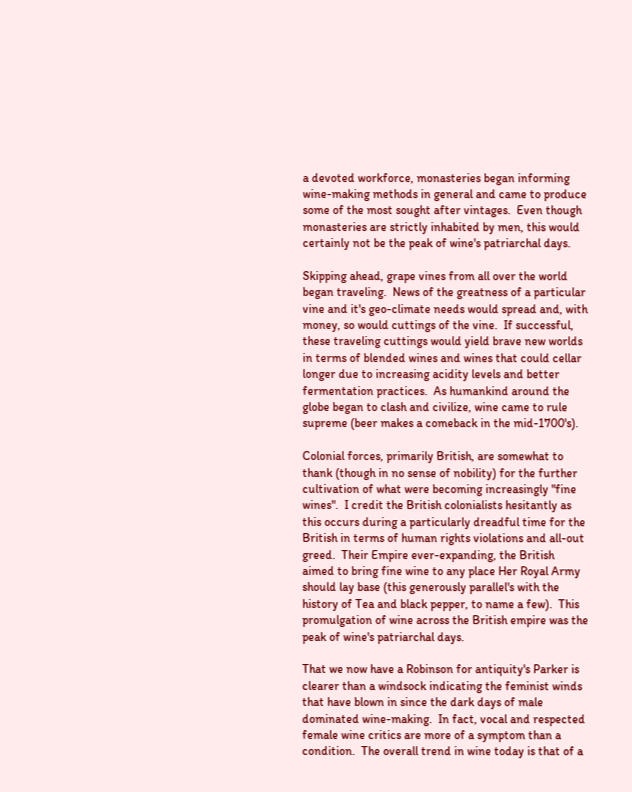a devoted workforce, monasteries began informing wine-making methods in general and came to produce some of the most sought after vintages.  Even though monasteries are strictly inhabited by men, this would certainly not be the peak of wine's patriarchal days.

Skipping ahead, grape vines from all over the world began traveling.  News of the greatness of a particular vine and it's geo-climate needs would spread and, with money, so would cuttings of the vine.  If successful, these traveling cuttings would yield brave new worlds in terms of blended wines and wines that could cellar longer due to increasing acidity levels and better fermentation practices.  As humankind around the globe began to clash and civilize, wine came to rule supreme (beer makes a comeback in the mid-1700's).

Colonial forces, primarily British, are somewhat to thank (though in no sense of nobility) for the further cultivation of what were becoming increasingly "fine wines".  I credit the British colonialists hesitantly as this occurs during a particularly dreadful time for the British in terms of human rights violations and all-out greed.  Their Empire ever-expanding, the British aimed to bring fine wine to any place Her Royal Army should lay base (this generously parallel's with the history of Tea and black pepper, to name a few).  This promulgation of wine across the British empire was the peak of wine's patriarchal days.

That we now have a Robinson for antiquity's Parker is clearer than a windsock indicating the feminist winds that have blown in since the dark days of male dominated wine-making.  In fact, vocal and respected female wine critics are more of a symptom than a condition.  The overall trend in wine today is that of a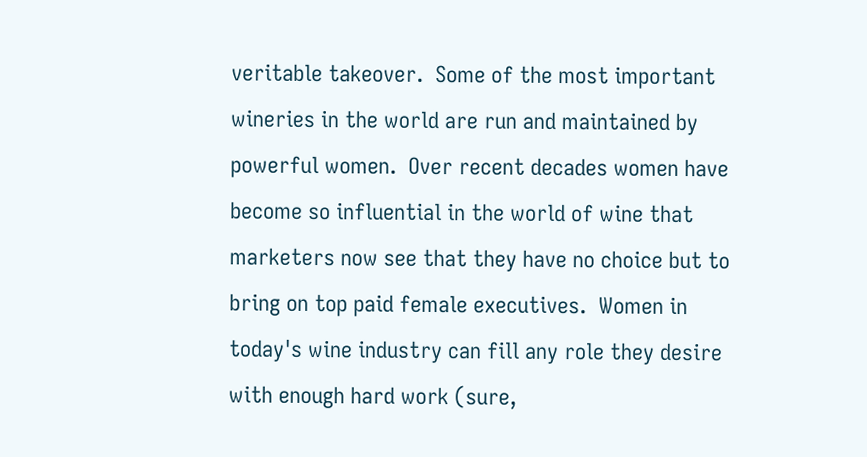veritable takeover.  Some of the most important wineries in the world are run and maintained by powerful women.  Over recent decades women have become so influential in the world of wine that marketers now see that they have no choice but to bring on top paid female executives.  Women in today's wine industry can fill any role they desire with enough hard work (sure,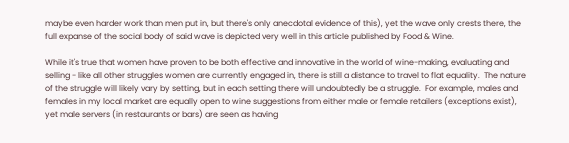maybe even harder work than men put in, but there's only anecdotal evidence of this), yet the wave only crests there, the full expanse of the social body of said wave is depicted very well in this article published by Food & Wine.

While it's true that women have proven to be both effective and innovative in the world of wine-making, evaluating and selling - like all other struggles women are currently engaged in, there is still a distance to travel to flat equality.  The nature of the struggle will likely vary by setting, but in each setting there will undoubtedly be a struggle.  For example, males and females in my local market are equally open to wine suggestions from either male or female retailers (exceptions exist), yet male servers (in restaurants or bars) are seen as having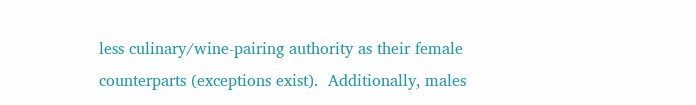less culinary/wine-pairing authority as their female counterparts (exceptions exist).  Additionally, males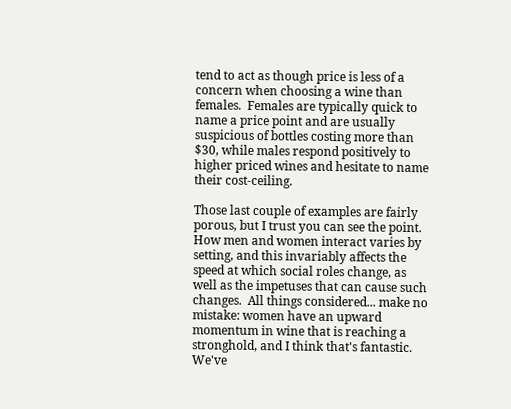tend to act as though price is less of a concern when choosing a wine than females.  Females are typically quick to name a price point and are usually suspicious of bottles costing more than $30, while males respond positively to higher priced wines and hesitate to name their cost-ceiling.

Those last couple of examples are fairly porous, but I trust you can see the point.  How men and women interact varies by setting, and this invariably affects the speed at which social roles change, as well as the impetuses that can cause such changes.  All things considered... make no mistake: women have an upward momentum in wine that is reaching a stronghold, and I think that's fantastic.  We've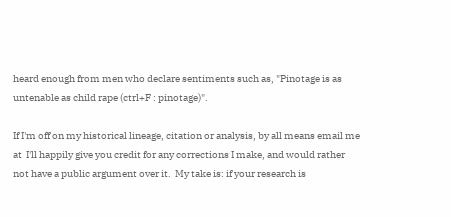heard enough from men who declare sentiments such as, "Pinotage is as untenable as child rape (ctrl+F : pinotage)".

If I'm off on my historical lineage, citation or analysis, by all means email me at  I'll happily give you credit for any corrections I make, and would rather not have a public argument over it.  My take is: if your research is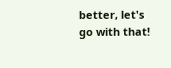better, let's go with that!